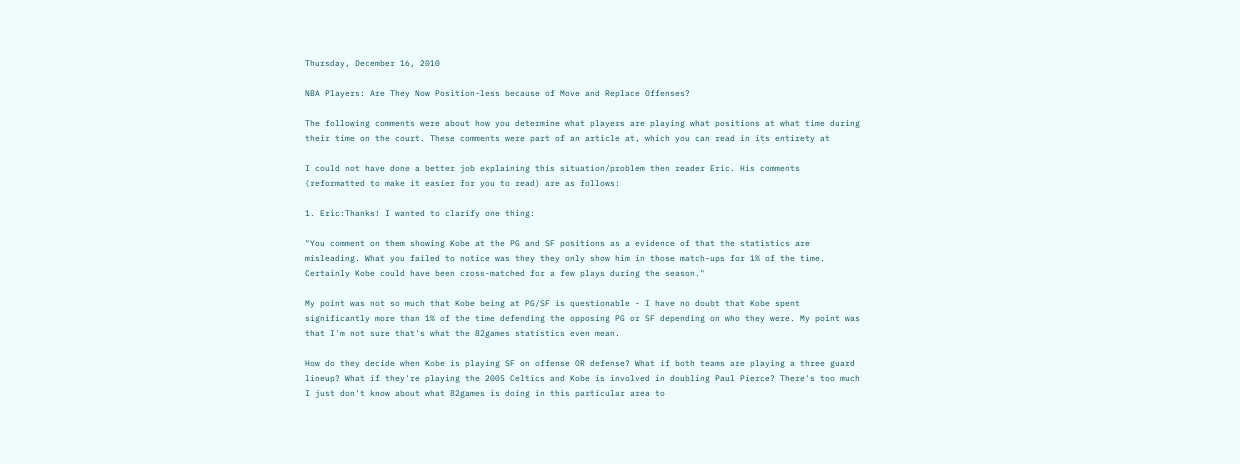Thursday, December 16, 2010

NBA Players: Are They Now Position-less because of Move and Replace Offenses?

The following comments were about how you determine what players are playing what positions at what time during their time on the court. These comments were part of an article at, which you can read in its entirety at

I could not have done a better job explaining this situation/problem then reader Eric. His comments (reformatted to make it easier for you to read) are as follows:

1. Eric:Thanks! I wanted to clarify one thing:

"You comment on them showing Kobe at the PG and SF positions as a evidence of that the statistics are misleading. What you failed to notice was they they only show him in those match-ups for 1% of the time. Certainly Kobe could have been cross-matched for a few plays during the season."

My point was not so much that Kobe being at PG/SF is questionable - I have no doubt that Kobe spent significantly more than 1% of the time defending the opposing PG or SF depending on who they were. My point was that I'm not sure that's what the 82games statistics even mean.

How do they decide when Kobe is playing SF on offense OR defense? What if both teams are playing a three guard lineup? What if they're playing the 2005 Celtics and Kobe is involved in doubling Paul Pierce? There's too much I just don't know about what 82games is doing in this particular area to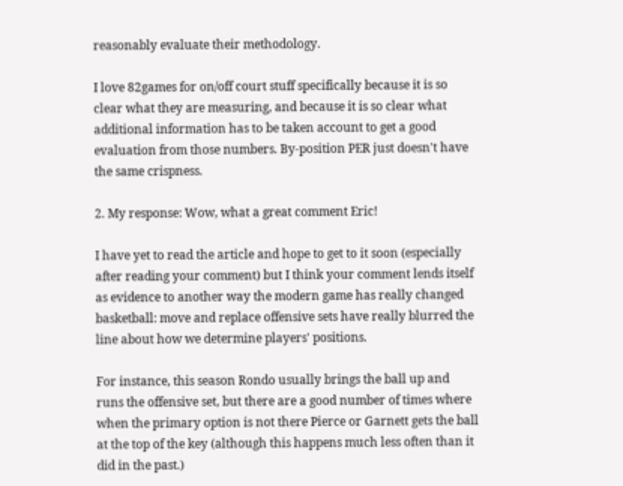reasonably evaluate their methodology.

I love 82games for on/off court stuff specifically because it is so clear what they are measuring, and because it is so clear what additional information has to be taken account to get a good evaluation from those numbers. By-position PER just doesn't have the same crispness.

2. My response: Wow, what a great comment Eric!

I have yet to read the article and hope to get to it soon (especially after reading your comment) but I think your comment lends itself as evidence to another way the modern game has really changed basketball: move and replace offensive sets have really blurred the line about how we determine players' positions.

For instance, this season Rondo usually brings the ball up and runs the offensive set, but there are a good number of times where when the primary option is not there Pierce or Garnett gets the ball at the top of the key (although this happens much less often than it did in the past.)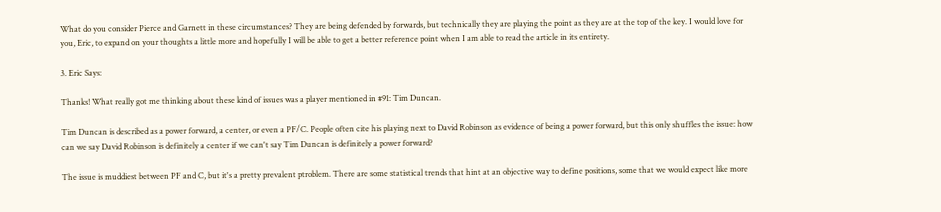What do you consider Pierce and Garnett in these circumstances? They are being defended by forwards, but technically they are playing the point as they are at the top of the key. I would love for you, Eric, to expand on your thoughts a little more and hopefully I will be able to get a better reference point when I am able to read the article in its entirety.

3. Eric Says:

Thanks! What really got me thinking about these kind of issues was a player mentioned in #91: Tim Duncan.

Tim Duncan is described as a power forward, a center, or even a PF/C. People often cite his playing next to David Robinson as evidence of being a power forward, but this only shuffles the issue: how can we say David Robinson is definitely a center if we can't say Tim Duncan is definitely a power forward?

The issue is muddiest between PF and C, but it's a pretty prevalent ptroblem. There are some statistical trends that hint at an objective way to define positions, some that we would expect like more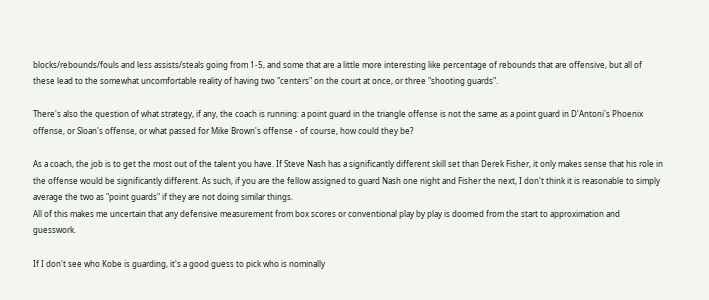blocks/rebounds/fouls and less assists/steals going from 1-5, and some that are a little more interesting like percentage of rebounds that are offensive, but all of these lead to the somewhat uncomfortable reality of having two "centers" on the court at once, or three "shooting guards".

There's also the question of what strategy, if any, the coach is running: a point guard in the triangle offense is not the same as a point guard in D'Antoni's Phoenix offense, or Sloan's offense, or what passed for Mike Brown's offense - of course, how could they be?

As a coach, the job is to get the most out of the talent you have. If Steve Nash has a significantly different skill set than Derek Fisher, it only makes sense that his role in the offense would be significantly different. As such, if you are the fellow assigned to guard Nash one night and Fisher the next, I don't think it is reasonable to simply average the two as "point guards" if they are not doing similar things.
All of this makes me uncertain that any defensive measurement from box scores or conventional play by play is doomed from the start to approximation and guesswork.

If I don't see who Kobe is guarding, it's a good guess to pick who is nominally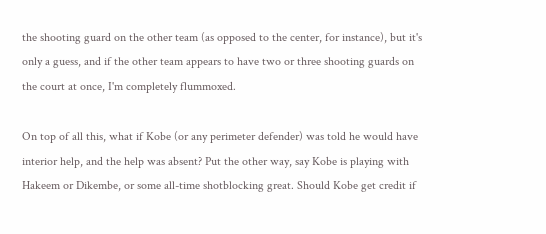the shooting guard on the other team (as opposed to the center, for instance), but it's only a guess, and if the other team appears to have two or three shooting guards on the court at once, I'm completely flummoxed.

On top of all this, what if Kobe (or any perimeter defender) was told he would have interior help, and the help was absent? Put the other way, say Kobe is playing with Hakeem or Dikembe, or some all-time shotblocking great. Should Kobe get credit if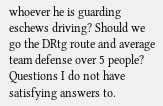whoever he is guarding eschews driving? Should we go the DRtg route and average team defense over 5 people? Questions I do not have satisfying answers to.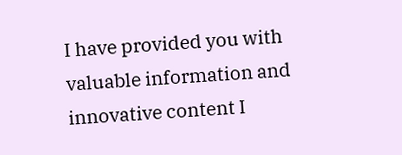I have provided you with valuable information and innovative content I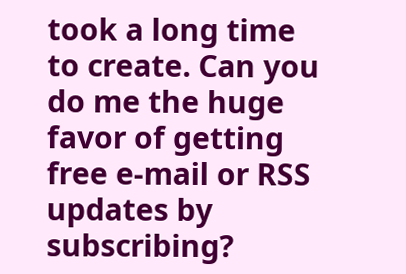took a long time to create. Can you do me the huge favor of getting free e-mail or RSS updates by subscribing?